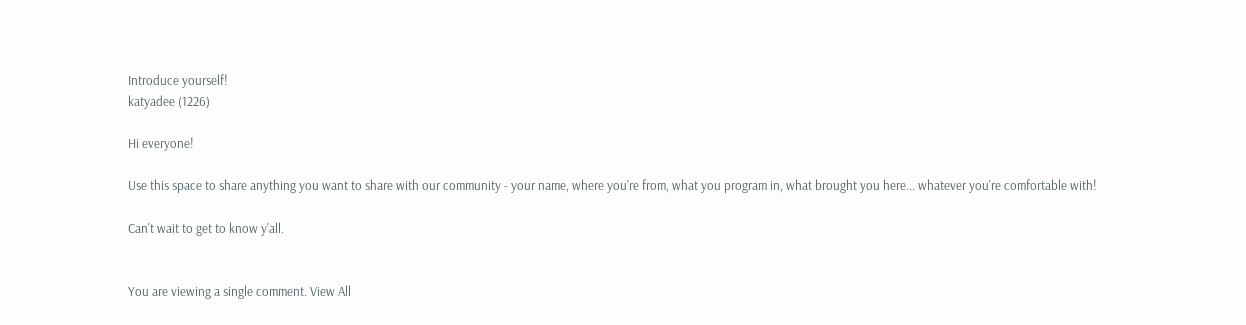Introduce yourself!
katyadee (1226)

Hi everyone!

Use this space to share anything you want to share with our community - your name, where you're from, what you program in, what brought you here... whatever you're comfortable with!

Can't wait to get to know y'all.


You are viewing a single comment. View All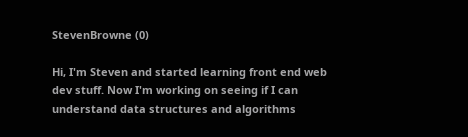StevenBrowne (0)

Hi, I'm Steven and started learning front end web dev stuff. Now I'm working on seeing if I can understand data structures and algorithms